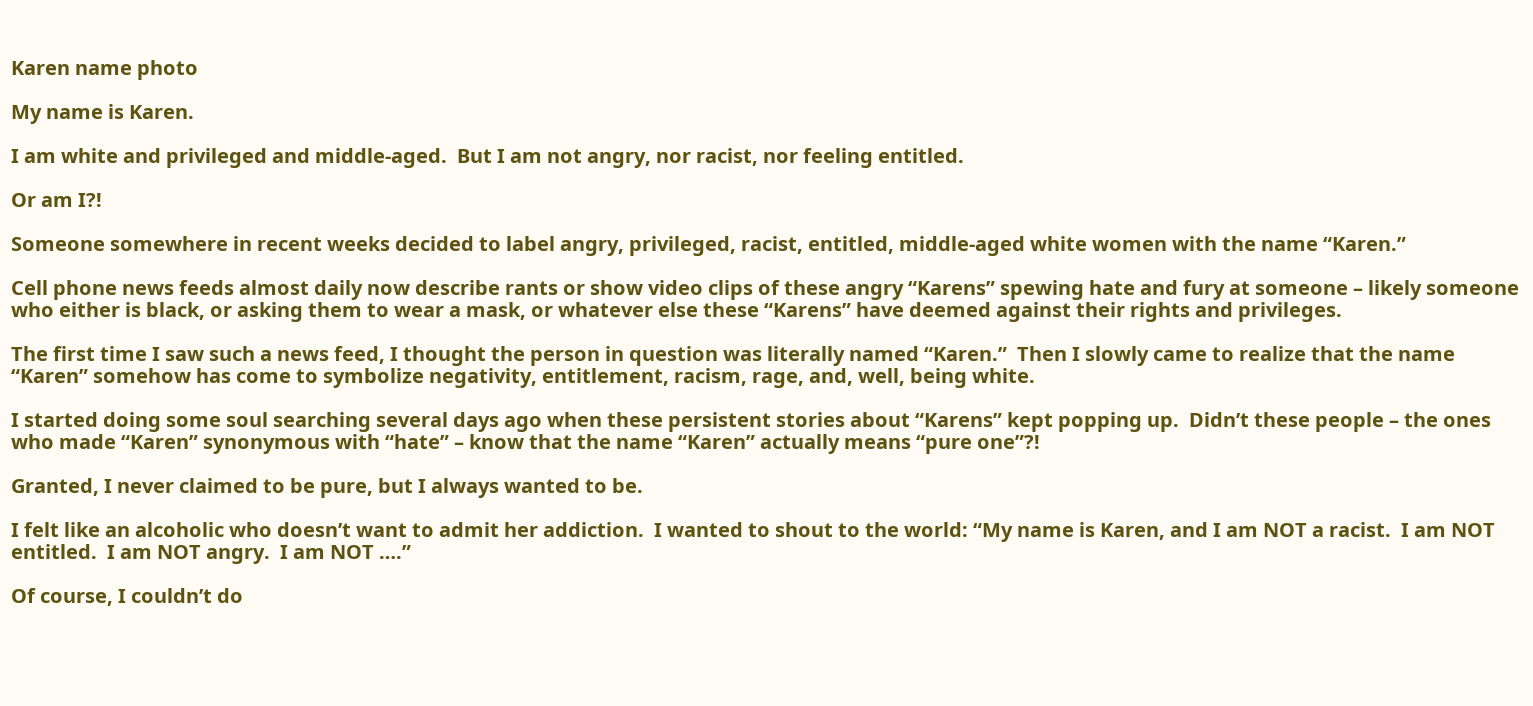Karen name photo

My name is Karen.

I am white and privileged and middle-aged.  But I am not angry, nor racist, nor feeling entitled.

Or am I?!

Someone somewhere in recent weeks decided to label angry, privileged, racist, entitled, middle-aged white women with the name “Karen.”

Cell phone news feeds almost daily now describe rants or show video clips of these angry “Karens” spewing hate and fury at someone – likely someone who either is black, or asking them to wear a mask, or whatever else these “Karens” have deemed against their rights and privileges.

The first time I saw such a news feed, I thought the person in question was literally named “Karen.”  Then I slowly came to realize that the name “Karen” somehow has come to symbolize negativity, entitlement, racism, rage, and, well, being white.

I started doing some soul searching several days ago when these persistent stories about “Karens” kept popping up.  Didn’t these people – the ones who made “Karen” synonymous with “hate” – know that the name “Karen” actually means “pure one”?!

Granted, I never claimed to be pure, but I always wanted to be.

I felt like an alcoholic who doesn’t want to admit her addiction.  I wanted to shout to the world: “My name is Karen, and I am NOT a racist.  I am NOT entitled.  I am NOT angry.  I am NOT ….”

Of course, I couldn’t do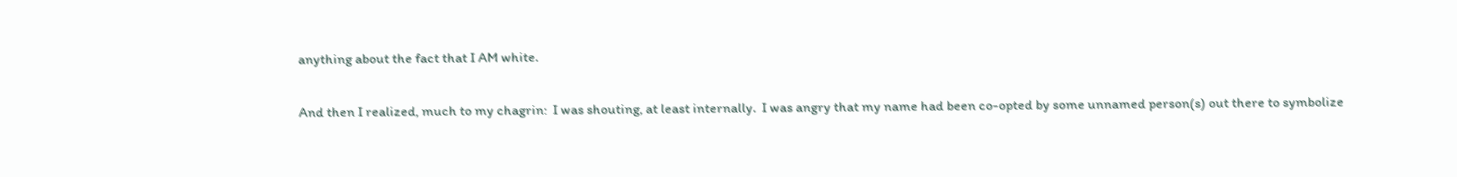anything about the fact that I AM white.

And then I realized, much to my chagrin:  I was shouting, at least internally.  I was angry that my name had been co-opted by some unnamed person(s) out there to symbolize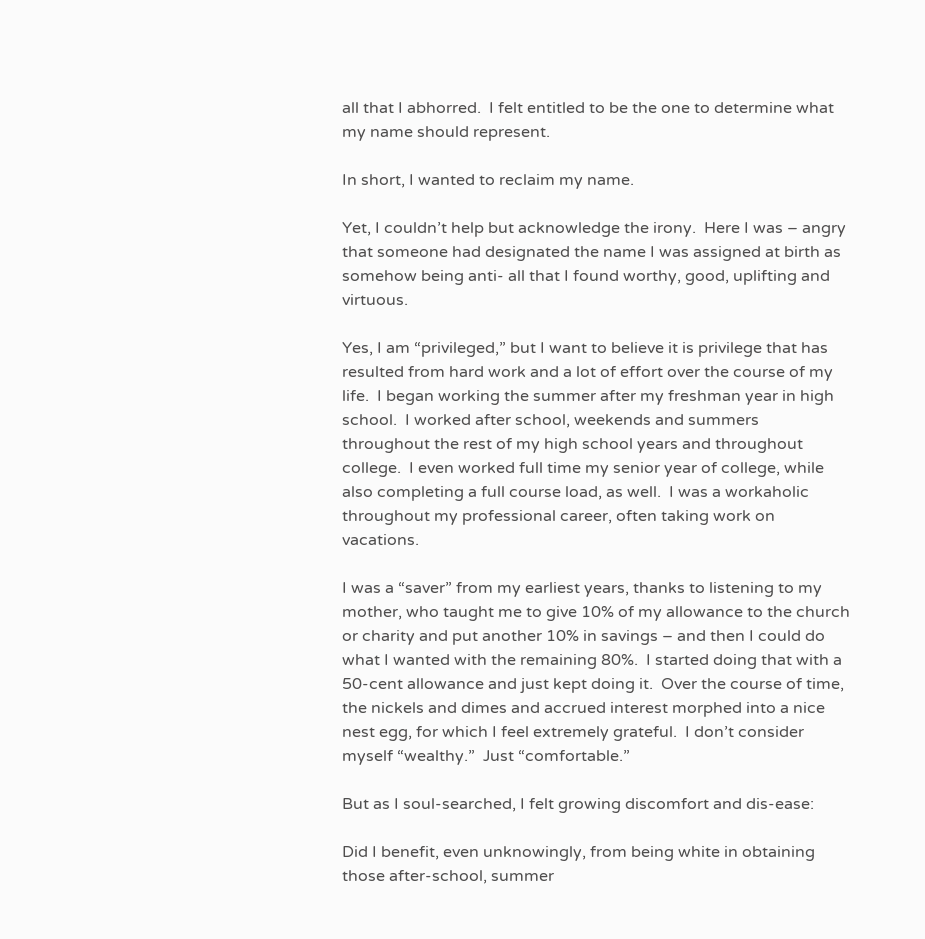all that I abhorred.  I felt entitled to be the one to determine what my name should represent.

In short, I wanted to reclaim my name.

Yet, I couldn’t help but acknowledge the irony.  Here I was – angry that someone had designated the name I was assigned at birth as somehow being anti- all that I found worthy, good, uplifting and virtuous.

Yes, I am “privileged,” but I want to believe it is privilege that has resulted from hard work and a lot of effort over the course of my life.  I began working the summer after my freshman year in high school.  I worked after school, weekends and summers throughout the rest of my high school years and throughout college.  I even worked full time my senior year of college, while also completing a full course load, as well.  I was a workaholic throughout my professional career, often taking work on vacations.

I was a “saver” from my earliest years, thanks to listening to my mother, who taught me to give 10% of my allowance to the church or charity and put another 10% in savings – and then I could do what I wanted with the remaining 80%.  I started doing that with a 50-cent allowance and just kept doing it.  Over the course of time, the nickels and dimes and accrued interest morphed into a nice nest egg, for which I feel extremely grateful.  I don’t consider myself “wealthy.”  Just “comfortable.”

But as I soul-searched, I felt growing discomfort and dis-ease:

Did I benefit, even unknowingly, from being white in obtaining those after-school, summer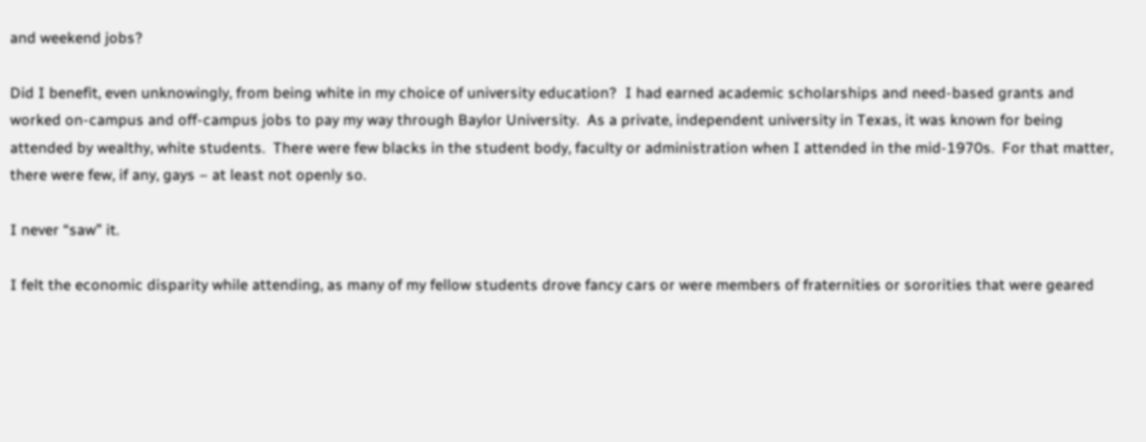and weekend jobs?

Did I benefit, even unknowingly, from being white in my choice of university education?  I had earned academic scholarships and need-based grants and worked on-campus and off-campus jobs to pay my way through Baylor University.  As a private, independent university in Texas, it was known for being attended by wealthy, white students.  There were few blacks in the student body, faculty or administration when I attended in the mid-1970s.  For that matter, there were few, if any, gays – at least not openly so.

I never “saw” it.

I felt the economic disparity while attending, as many of my fellow students drove fancy cars or were members of fraternities or sororities that were geared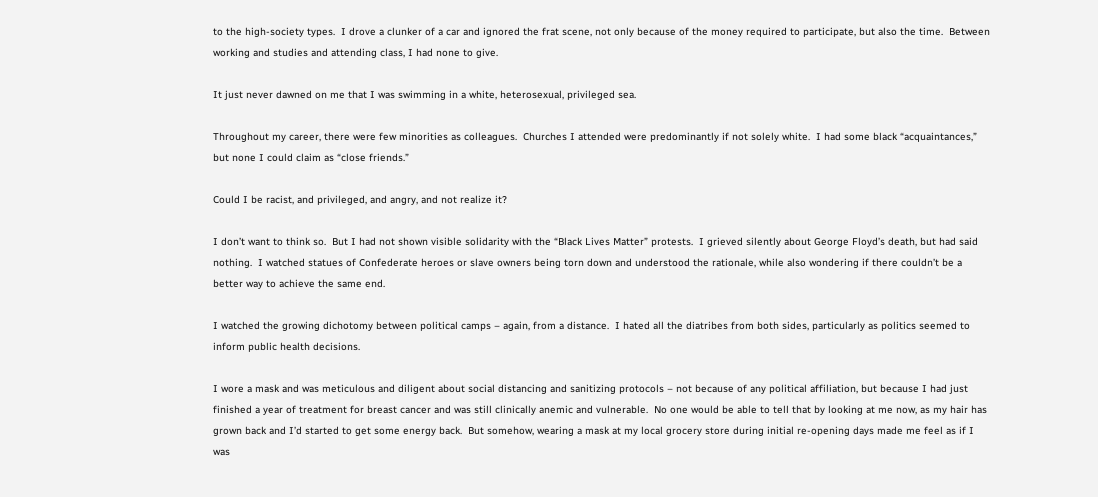to the high-society types.  I drove a clunker of a car and ignored the frat scene, not only because of the money required to participate, but also the time.  Between working and studies and attending class, I had none to give.

It just never dawned on me that I was swimming in a white, heterosexual, privileged sea.

Throughout my career, there were few minorities as colleagues.  Churches I attended were predominantly if not solely white.  I had some black “acquaintances,” but none I could claim as “close friends.”

Could I be racist, and privileged, and angry, and not realize it?

I don’t want to think so.  But I had not shown visible solidarity with the “Black Lives Matter” protests.  I grieved silently about George Floyd’s death, but had said nothing.  I watched statues of Confederate heroes or slave owners being torn down and understood the rationale, while also wondering if there couldn’t be a better way to achieve the same end.

I watched the growing dichotomy between political camps – again, from a distance.  I hated all the diatribes from both sides, particularly as politics seemed to inform public health decisions.

I wore a mask and was meticulous and diligent about social distancing and sanitizing protocols – not because of any political affiliation, but because I had just finished a year of treatment for breast cancer and was still clinically anemic and vulnerable.  No one would be able to tell that by looking at me now, as my hair has grown back and I’d started to get some energy back.  But somehow, wearing a mask at my local grocery store during initial re-opening days made me feel as if I was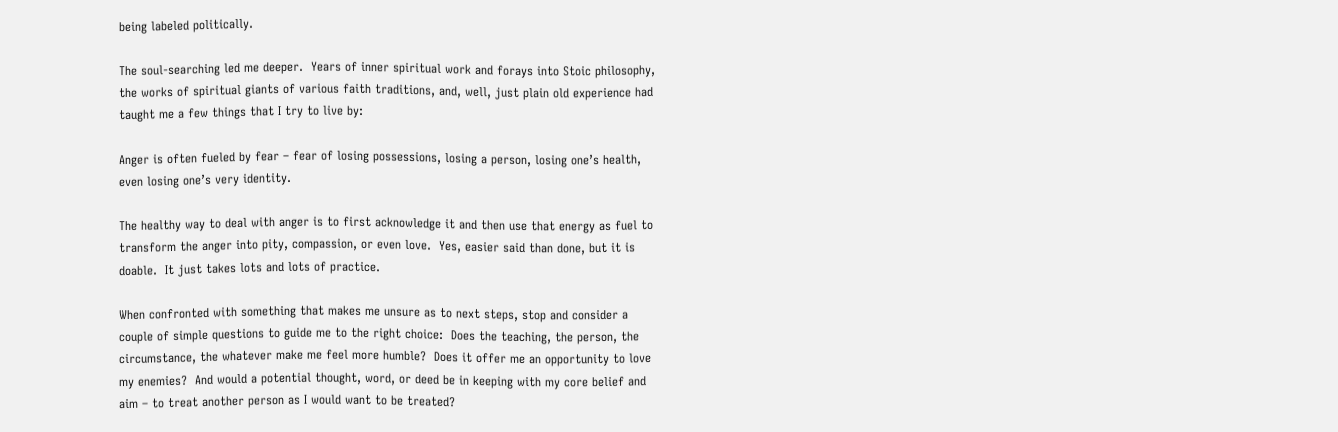being labeled politically.

The soul-searching led me deeper.  Years of inner spiritual work and forays into Stoic philosophy, the works of spiritual giants of various faith traditions, and, well, just plain old experience had taught me a few things that I try to live by:

Anger is often fueled by fear – fear of losing possessions, losing a person, losing one’s health, even losing one’s very identity.

The healthy way to deal with anger is to first acknowledge it and then use that energy as fuel to transform the anger into pity, compassion, or even love.  Yes, easier said than done, but it is doable.  It just takes lots and lots of practice.

When confronted with something that makes me unsure as to next steps, stop and consider a couple of simple questions to guide me to the right choice:  Does the teaching, the person, the circumstance, the whatever make me feel more humble?  Does it offer me an opportunity to love my enemies?  And would a potential thought, word, or deed be in keeping with my core belief and aim – to treat another person as I would want to be treated?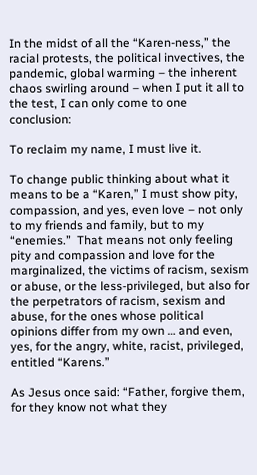In the midst of all the “Karen-ness,” the racial protests, the political invectives, the pandemic, global warming – the inherent chaos swirling around – when I put it all to the test, I can only come to one conclusion:

To reclaim my name, I must live it.

To change public thinking about what it means to be a “Karen,” I must show pity, compassion, and yes, even love – not only to my friends and family, but to my “enemies.”  That means not only feeling pity and compassion and love for the marginalized, the victims of racism, sexism or abuse, or the less-privileged, but also for the perpetrators of racism, sexism and abuse, for the ones whose political opinions differ from my own … and even, yes, for the angry, white, racist, privileged, entitled “Karens.”

As Jesus once said: “Father, forgive them, for they know not what they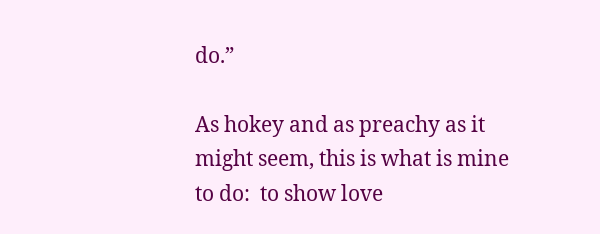do.”

As hokey and as preachy as it might seem, this is what is mine to do:  to show love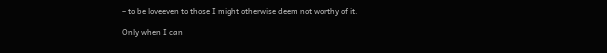– to be loveeven to those I might otherwise deem not worthy of it.

Only when I can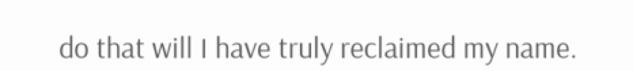do that will I have truly reclaimed my name.